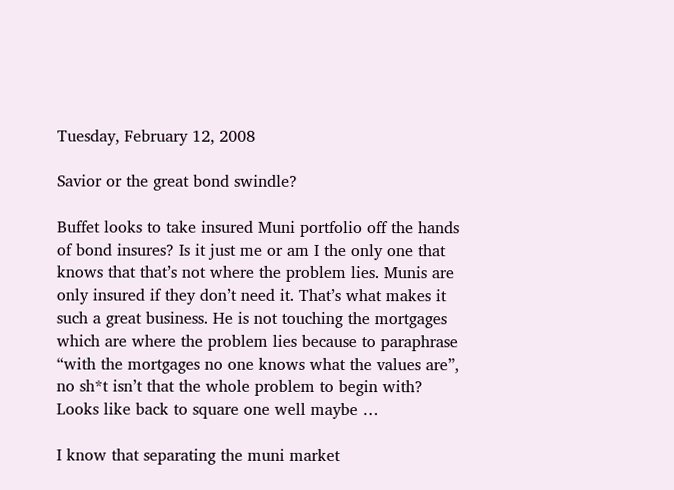Tuesday, February 12, 2008

Savior or the great bond swindle?

Buffet looks to take insured Muni portfolio off the hands of bond insures? Is it just me or am I the only one that knows that that’s not where the problem lies. Munis are only insured if they don’t need it. That’s what makes it such a great business. He is not touching the mortgages which are where the problem lies because to paraphrase “with the mortgages no one knows what the values are”, no sh*t isn’t that the whole problem to begin with? Looks like back to square one well maybe …

I know that separating the muni market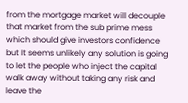from the mortgage market will decouple that market from the sub prime mess which should give investors confidence but It seems unlikely any solution is going to let the people who inject the capital walk away without taking any risk and leave the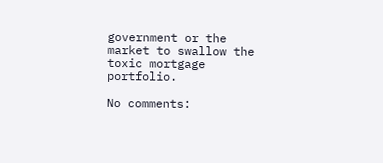government or the market to swallow the toxic mortgage portfolio.

No comments: